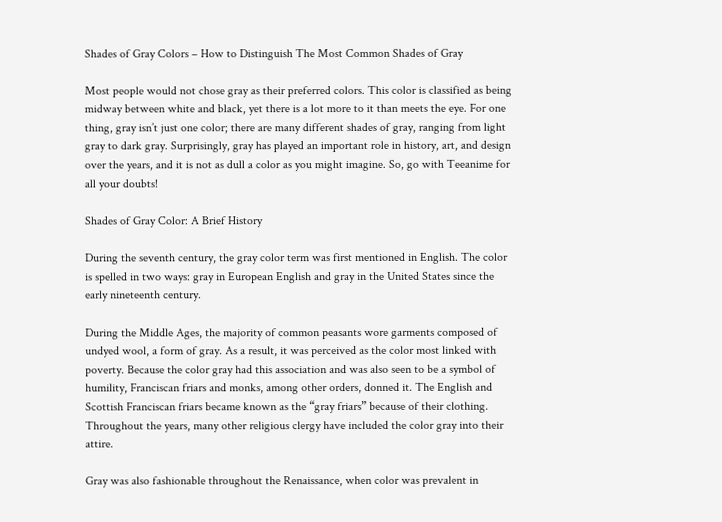Shades of Gray Colors – How to Distinguish The Most Common Shades of Gray

Most people would not chose gray as their preferred colors. This color is classified as being midway between white and black, yet there is a lot more to it than meets the eye. For one thing, gray isn’t just one color; there are many different shades of gray, ranging from light gray to dark gray. Surprisingly, gray has played an important role in history, art, and design over the years, and it is not as dull a color as you might imagine. So, go with Teeanime for all your doubts!

Shades of Gray Color: A Brief History

During the seventh century, the gray color term was first mentioned in English. The color is spelled in two ways: gray in European English and gray in the United States since the early nineteenth century.

During the Middle Ages, the majority of common peasants wore garments composed of undyed wool, a form of gray. As a result, it was perceived as the color most linked with poverty. Because the color gray had this association and was also seen to be a symbol of humility, Franciscan friars and monks, among other orders, donned it. The English and Scottish Franciscan friars became known as the “gray friars” because of their clothing. Throughout the years, many other religious clergy have included the color gray into their attire.

Gray was also fashionable throughout the Renaissance, when color was prevalent in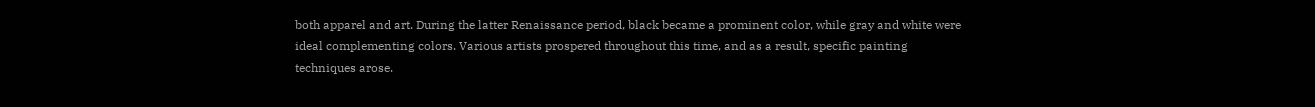both apparel and art. During the latter Renaissance period, black became a prominent color, while gray and white were ideal complementing colors. Various artists prospered throughout this time, and as a result, specific painting techniques arose.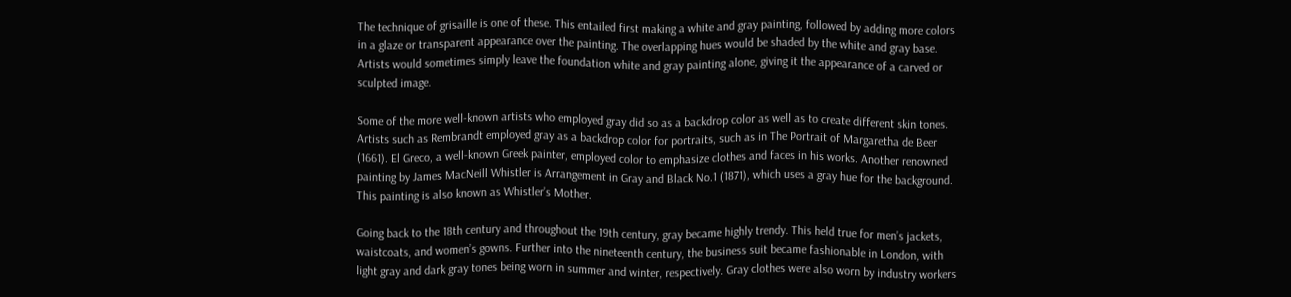The technique of grisaille is one of these. This entailed first making a white and gray painting, followed by adding more colors in a glaze or transparent appearance over the painting. The overlapping hues would be shaded by the white and gray base. Artists would sometimes simply leave the foundation white and gray painting alone, giving it the appearance of a carved or sculpted image.

Some of the more well-known artists who employed gray did so as a backdrop color as well as to create different skin tones. Artists such as Rembrandt employed gray as a backdrop color for portraits, such as in The Portrait of Margaretha de Beer (1661). El Greco, a well-known Greek painter, employed color to emphasize clothes and faces in his works. Another renowned painting by James MacNeill Whistler is Arrangement in Gray and Black No.1 (1871), which uses a gray hue for the background. This painting is also known as Whistler’s Mother.

Going back to the 18th century and throughout the 19th century, gray became highly trendy. This held true for men’s jackets, waistcoats, and women’s gowns. Further into the nineteenth century, the business suit became fashionable in London, with light gray and dark gray tones being worn in summer and winter, respectively. Gray clothes were also worn by industry workers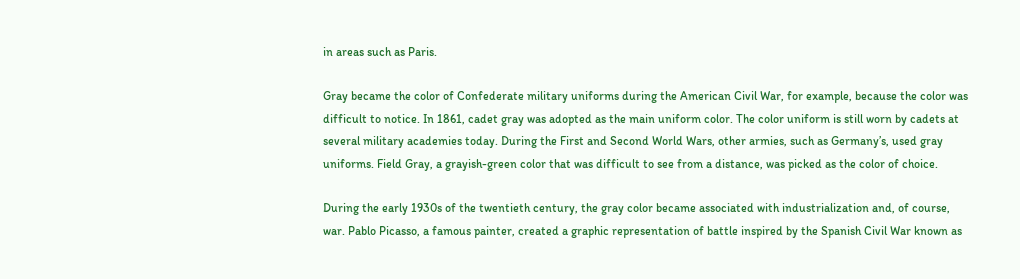in areas such as Paris.

Gray became the color of Confederate military uniforms during the American Civil War, for example, because the color was difficult to notice. In 1861, cadet gray was adopted as the main uniform color. The color uniform is still worn by cadets at several military academies today. During the First and Second World Wars, other armies, such as Germany’s, used gray uniforms. Field Gray, a grayish-green color that was difficult to see from a distance, was picked as the color of choice.

During the early 1930s of the twentieth century, the gray color became associated with industrialization and, of course, war. Pablo Picasso, a famous painter, created a graphic representation of battle inspired by the Spanish Civil War known as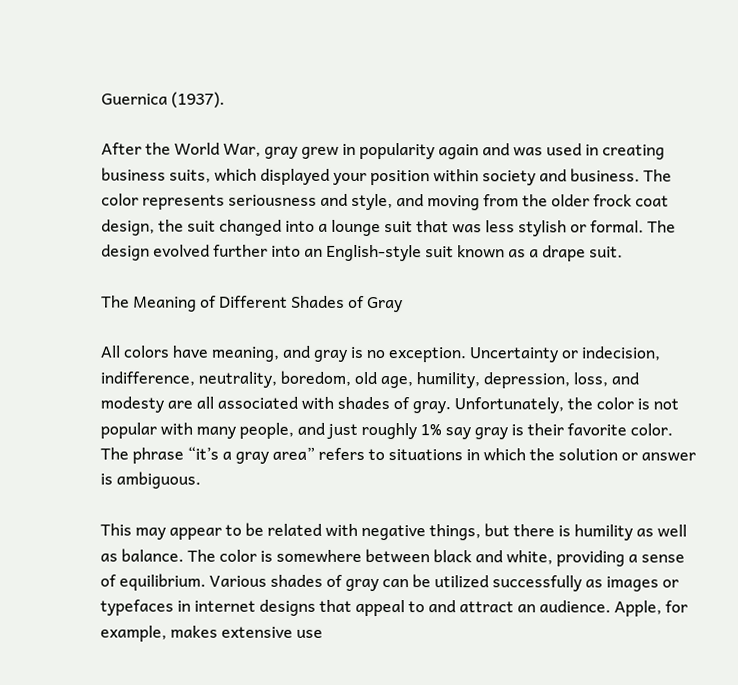Guernica (1937).

After the World War, gray grew in popularity again and was used in creating business suits, which displayed your position within society and business. The color represents seriousness and style, and moving from the older frock coat design, the suit changed into a lounge suit that was less stylish or formal. The design evolved further into an English-style suit known as a drape suit.

The Meaning of Different Shades of Gray

All colors have meaning, and gray is no exception. Uncertainty or indecision, indifference, neutrality, boredom, old age, humility, depression, loss, and modesty are all associated with shades of gray. Unfortunately, the color is not popular with many people, and just roughly 1% say gray is their favorite color. The phrase “it’s a gray area” refers to situations in which the solution or answer is ambiguous.

This may appear to be related with negative things, but there is humility as well as balance. The color is somewhere between black and white, providing a sense of equilibrium. Various shades of gray can be utilized successfully as images or typefaces in internet designs that appeal to and attract an audience. Apple, for example, makes extensive use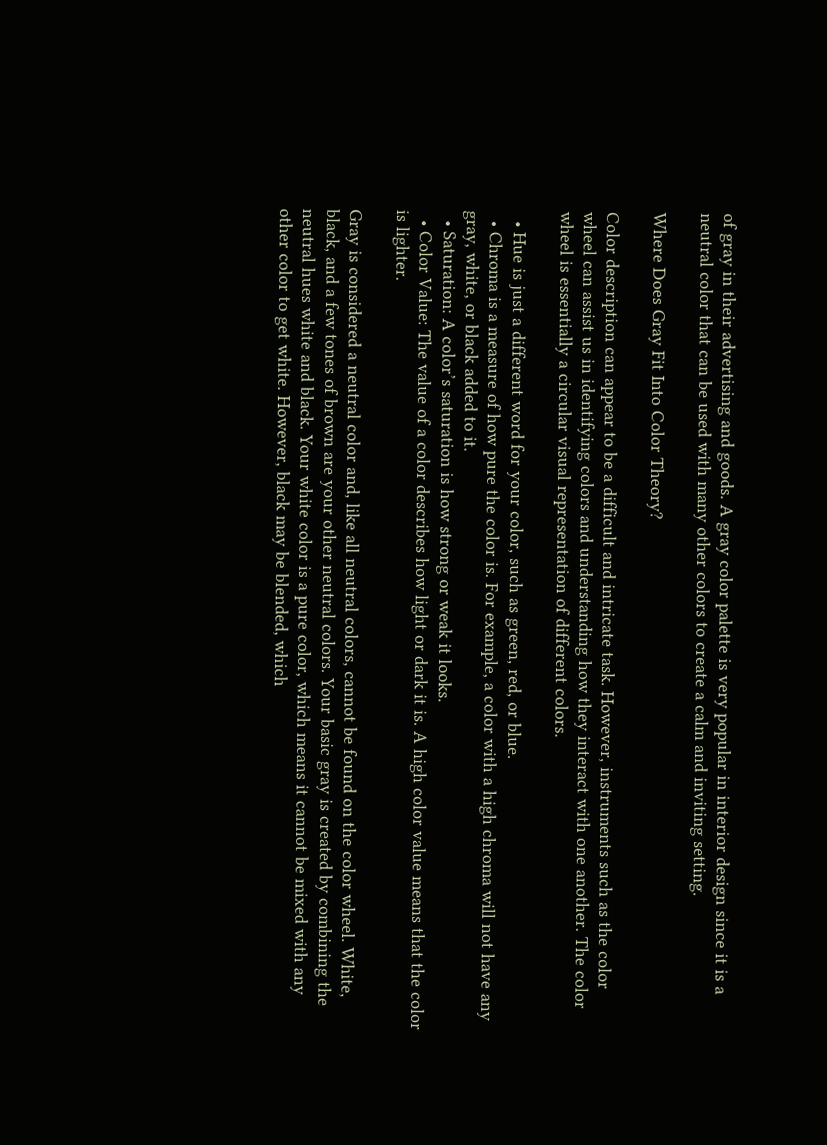of gray in their advertising and goods. A gray color palette is very popular in interior design since it is a neutral color that can be used with many other colors to create a calm and inviting setting.

Where Does Gray Fit Into Color Theory?

Color description can appear to be a difficult and intricate task. However, instruments such as the color wheel can assist us in identifying colors and understanding how they interact with one another. The color wheel is essentially a circular visual representation of different colors.

  • Hue is just a different word for your color, such as green, red, or blue.
  • Chroma is a measure of how pure the color is. For example, a color with a high chroma will not have any gray, white, or black added to it.
  • Saturation: A color’s saturation is how strong or weak it looks.
  • Color Value: The value of a color describes how light or dark it is. A high color value means that the color is lighter.

Gray is considered a neutral color and, like all neutral colors, cannot be found on the color wheel. White, black, and a few tones of brown are your other neutral colors. Your basic gray is created by combining the neutral hues white and black. Your white color is a pure color, which means it cannot be mixed with any other color to get white. However, black may be blended, which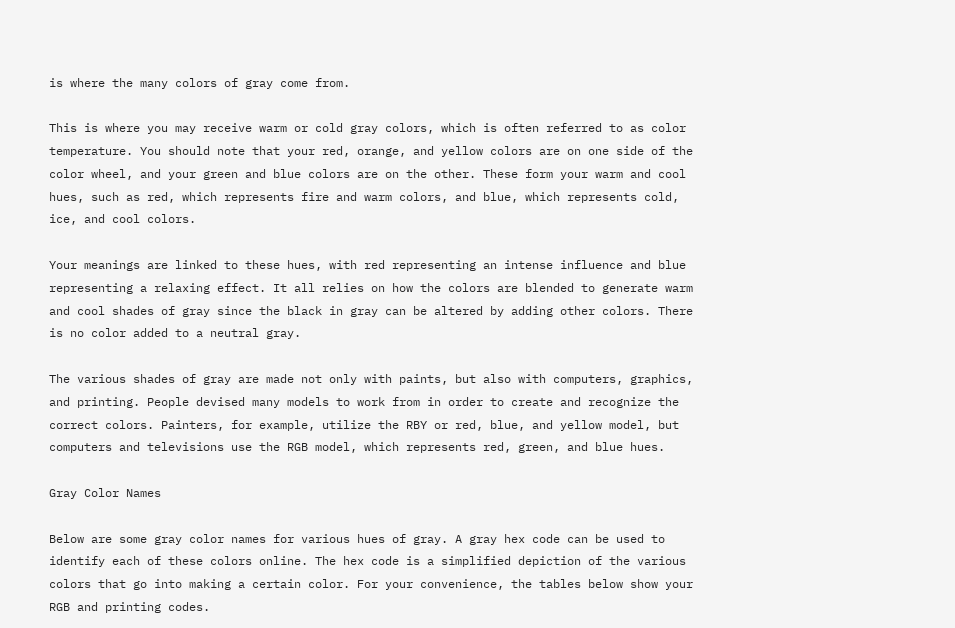is where the many colors of gray come from.

This is where you may receive warm or cold gray colors, which is often referred to as color temperature. You should note that your red, orange, and yellow colors are on one side of the color wheel, and your green and blue colors are on the other. These form your warm and cool hues, such as red, which represents fire and warm colors, and blue, which represents cold, ice, and cool colors.

Your meanings are linked to these hues, with red representing an intense influence and blue representing a relaxing effect. It all relies on how the colors are blended to generate warm and cool shades of gray since the black in gray can be altered by adding other colors. There is no color added to a neutral gray.

The various shades of gray are made not only with paints, but also with computers, graphics, and printing. People devised many models to work from in order to create and recognize the correct colors. Painters, for example, utilize the RBY or red, blue, and yellow model, but computers and televisions use the RGB model, which represents red, green, and blue hues.

Gray Color Names

Below are some gray color names for various hues of gray. A gray hex code can be used to identify each of these colors online. The hex code is a simplified depiction of the various colors that go into making a certain color. For your convenience, the tables below show your RGB and printing codes.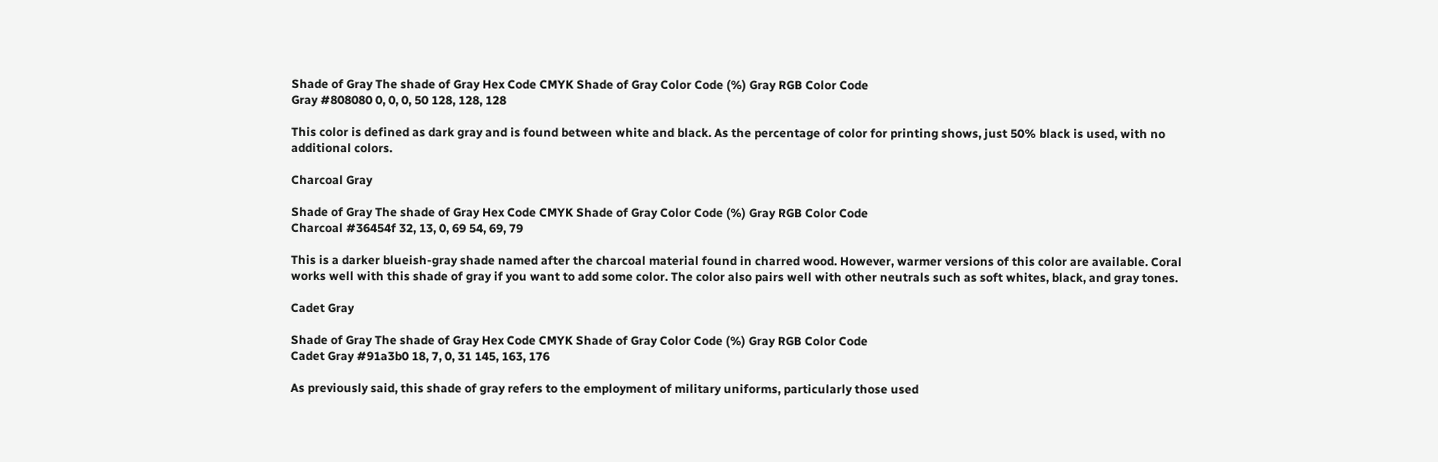Shade of Gray The shade of Gray Hex Code CMYK Shade of Gray Color Code (%) Gray RGB Color Code
Gray #808080 0, 0, 0, 50 128, 128, 128

This color is defined as dark gray and is found between white and black. As the percentage of color for printing shows, just 50% black is used, with no additional colors.

Charcoal Gray

Shade of Gray The shade of Gray Hex Code CMYK Shade of Gray Color Code (%) Gray RGB Color Code
Charcoal #36454f 32, 13, 0, 69 54, 69, 79

This is a darker blueish-gray shade named after the charcoal material found in charred wood. However, warmer versions of this color are available. Coral works well with this shade of gray if you want to add some color. The color also pairs well with other neutrals such as soft whites, black, and gray tones.

Cadet Gray

Shade of Gray The shade of Gray Hex Code CMYK Shade of Gray Color Code (%) Gray RGB Color Code
Cadet Gray #91a3b0 18, 7, 0, 31 145, 163, 176

As previously said, this shade of gray refers to the employment of military uniforms, particularly those used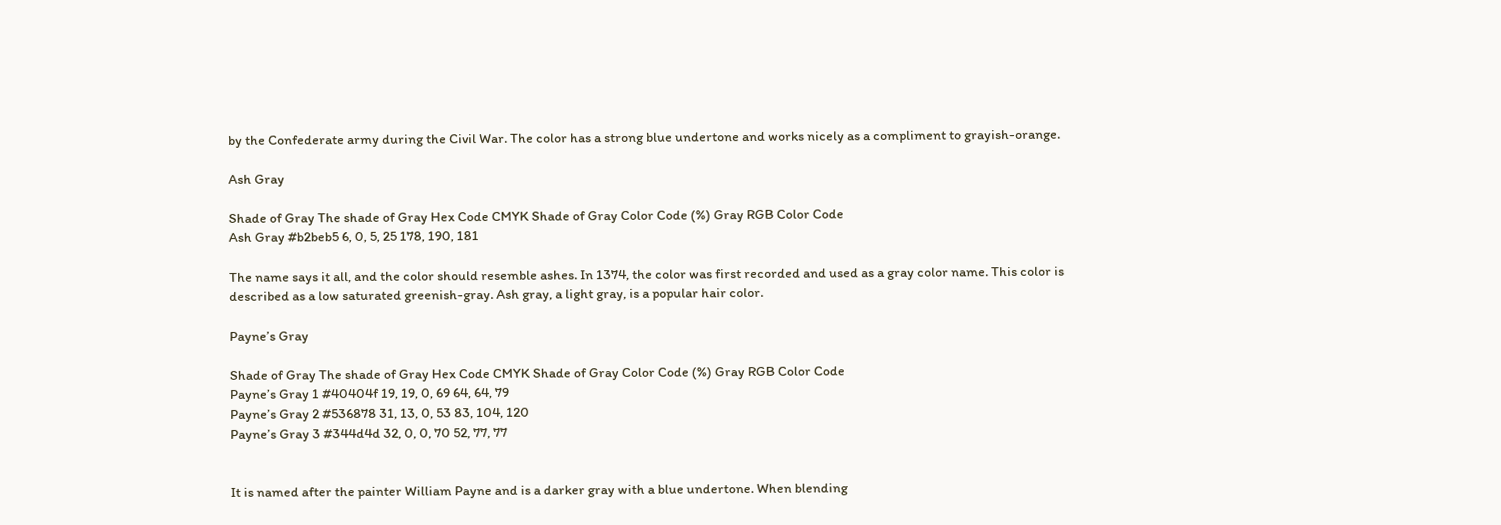by the Confederate army during the Civil War. The color has a strong blue undertone and works nicely as a compliment to grayish-orange.

Ash Gray

Shade of Gray The shade of Gray Hex Code CMYK Shade of Gray Color Code (%) Gray RGB Color Code
Ash Gray #b2beb5 6, 0, 5, 25 178, 190, 181

The name says it all, and the color should resemble ashes. In 1374, the color was first recorded and used as a gray color name. This color is described as a low saturated greenish-gray. Ash gray, a light gray, is a popular hair color.

Payne’s Gray

Shade of Gray The shade of Gray Hex Code CMYK Shade of Gray Color Code (%) Gray RGB Color Code
Payne’s Gray 1 #40404f 19, 19, 0, 69 64, 64, 79
Payne’s Gray 2 #536878 31, 13, 0, 53 83, 104, 120
Payne’s Gray 3 #344d4d 32, 0, 0, 70 52, 77, 77


It is named after the painter William Payne and is a darker gray with a blue undertone. When blending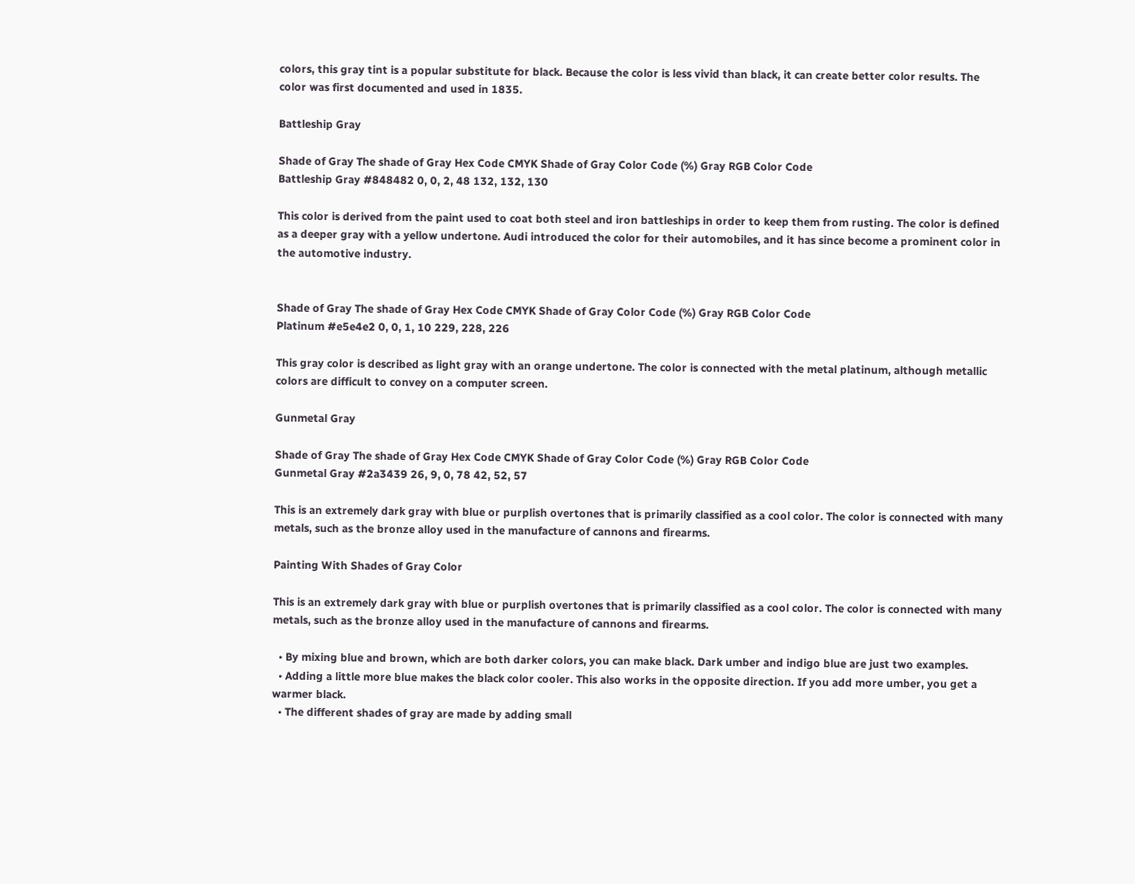colors, this gray tint is a popular substitute for black. Because the color is less vivid than black, it can create better color results. The color was first documented and used in 1835.

Battleship Gray

Shade of Gray The shade of Gray Hex Code CMYK Shade of Gray Color Code (%) Gray RGB Color Code
Battleship Gray #848482 0, 0, 2, 48 132, 132, 130

This color is derived from the paint used to coat both steel and iron battleships in order to keep them from rusting. The color is defined as a deeper gray with a yellow undertone. Audi introduced the color for their automobiles, and it has since become a prominent color in the automotive industry.


Shade of Gray The shade of Gray Hex Code CMYK Shade of Gray Color Code (%) Gray RGB Color Code
Platinum #e5e4e2 0, 0, 1, 10 229, 228, 226

This gray color is described as light gray with an orange undertone. The color is connected with the metal platinum, although metallic colors are difficult to convey on a computer screen.

Gunmetal Gray

Shade of Gray The shade of Gray Hex Code CMYK Shade of Gray Color Code (%) Gray RGB Color Code
Gunmetal Gray #2a3439 26, 9, 0, 78 42, 52, 57

This is an extremely dark gray with blue or purplish overtones that is primarily classified as a cool color. The color is connected with many metals, such as the bronze alloy used in the manufacture of cannons and firearms.

Painting With Shades of Gray Color

This is an extremely dark gray with blue or purplish overtones that is primarily classified as a cool color. The color is connected with many metals, such as the bronze alloy used in the manufacture of cannons and firearms.

  • By mixing blue and brown, which are both darker colors, you can make black. Dark umber and indigo blue are just two examples.
  • Adding a little more blue makes the black color cooler. This also works in the opposite direction. If you add more umber, you get a warmer black.
  • The different shades of gray are made by adding small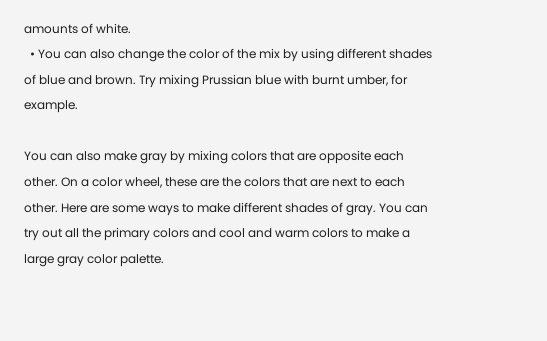amounts of white.
  • You can also change the color of the mix by using different shades of blue and brown. Try mixing Prussian blue with burnt umber, for example.

You can also make gray by mixing colors that are opposite each other. On a color wheel, these are the colors that are next to each other. Here are some ways to make different shades of gray. You can try out all the primary colors and cool and warm colors to make a large gray color palette.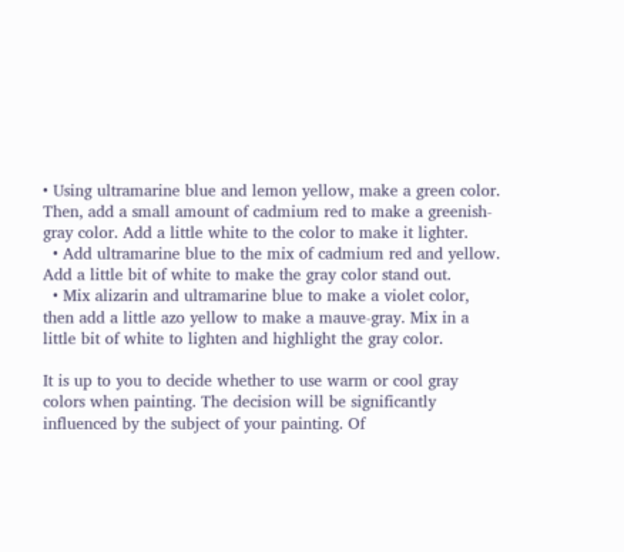• Using ultramarine blue and lemon yellow, make a green color. Then, add a small amount of cadmium red to make a greenish-gray color. Add a little white to the color to make it lighter.
  • Add ultramarine blue to the mix of cadmium red and yellow. Add a little bit of white to make the gray color stand out.
  • Mix alizarin and ultramarine blue to make a violet color, then add a little azo yellow to make a mauve-gray. Mix in a little bit of white to lighten and highlight the gray color.

It is up to you to decide whether to use warm or cool gray colors when painting. The decision will be significantly influenced by the subject of your painting. Of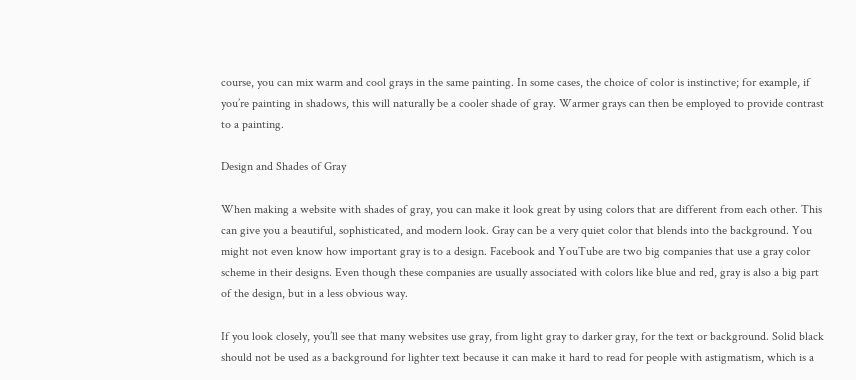course, you can mix warm and cool grays in the same painting. In some cases, the choice of color is instinctive; for example, if you’re painting in shadows, this will naturally be a cooler shade of gray. Warmer grays can then be employed to provide contrast to a painting.

Design and Shades of Gray

When making a website with shades of gray, you can make it look great by using colors that are different from each other. This can give you a beautiful, sophisticated, and modern look. Gray can be a very quiet color that blends into the background. You might not even know how important gray is to a design. Facebook and YouTube are two big companies that use a gray color scheme in their designs. Even though these companies are usually associated with colors like blue and red, gray is also a big part of the design, but in a less obvious way.

If you look closely, you’ll see that many websites use gray, from light gray to darker gray, for the text or background. Solid black should not be used as a background for lighter text because it can make it hard to read for people with astigmatism, which is a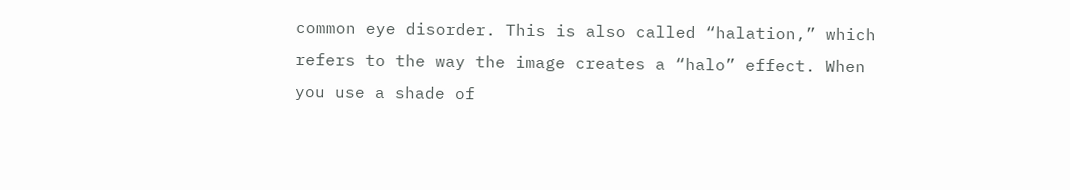common eye disorder. This is also called “halation,” which refers to the way the image creates a “halo” effect. When you use a shade of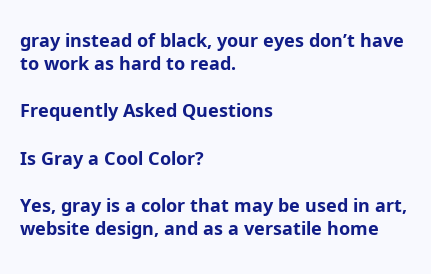gray instead of black, your eyes don’t have to work as hard to read.

Frequently Asked Questions

Is Gray a Cool Color?

Yes, gray is a color that may be used in art, website design, and as a versatile home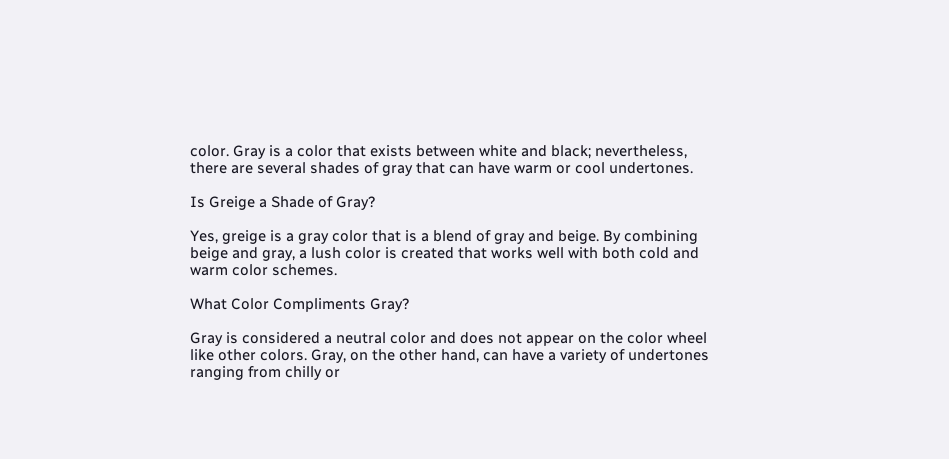color. Gray is a color that exists between white and black; nevertheless, there are several shades of gray that can have warm or cool undertones.

Is Greige a Shade of Gray?

Yes, greige is a gray color that is a blend of gray and beige. By combining beige and gray, a lush color is created that works well with both cold and warm color schemes.

What Color Compliments Gray?

Gray is considered a neutral color and does not appear on the color wheel like other colors. Gray, on the other hand, can have a variety of undertones ranging from chilly or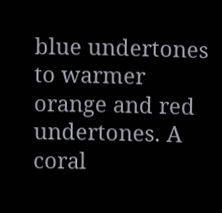blue undertones to warmer orange and red undertones. A coral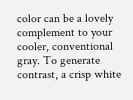color can be a lovely complement to your cooler, conventional gray. To generate contrast, a crisp white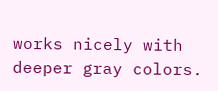works nicely with deeper gray colors.